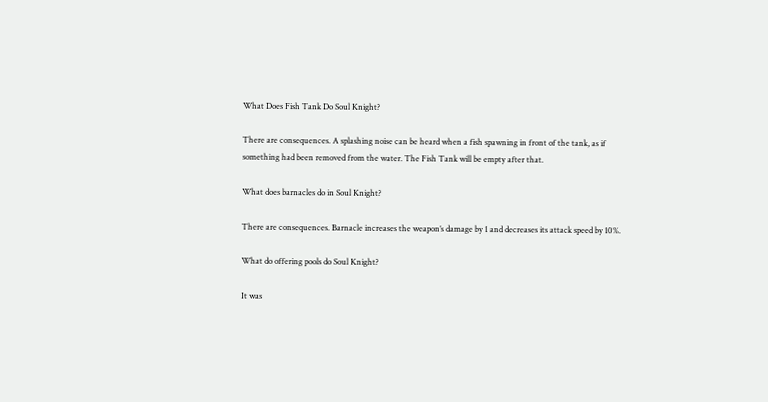What Does Fish Tank Do Soul Knight?

There are consequences. A splashing noise can be heard when a fish spawning in front of the tank, as if something had been removed from the water. The Fish Tank will be empty after that.

What does barnacles do in Soul Knight?

There are consequences. Barnacle increases the weapon’s damage by 1 and decreases its attack speed by 10%.

What do offering pools do Soul Knight?

It was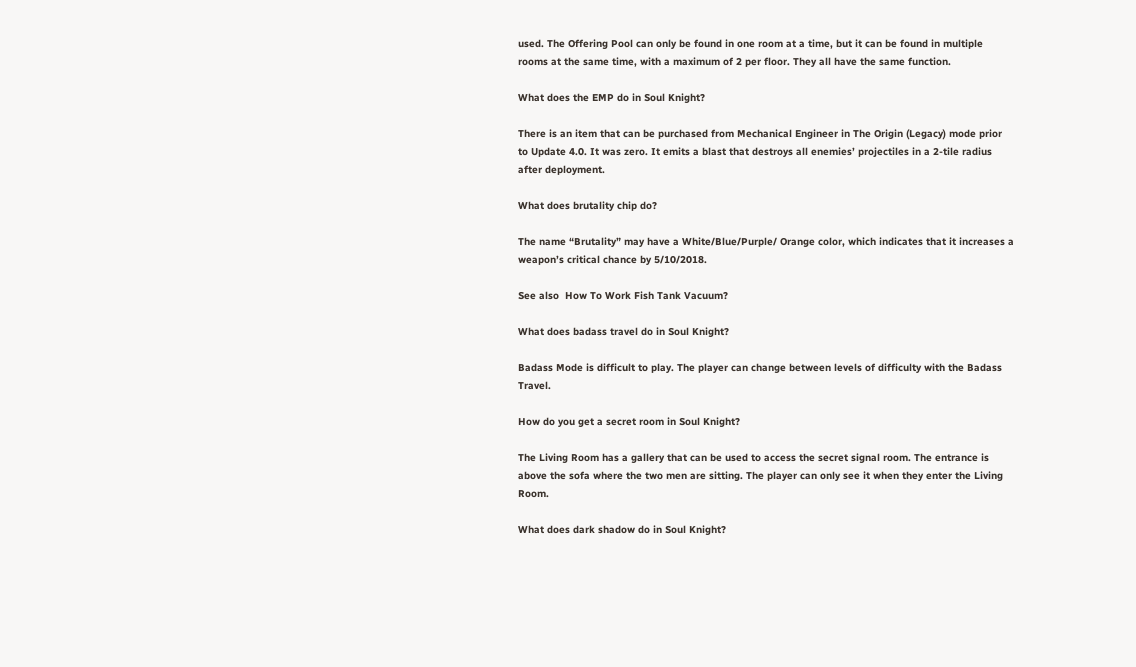used. The Offering Pool can only be found in one room at a time, but it can be found in multiple rooms at the same time, with a maximum of 2 per floor. They all have the same function.

What does the EMP do in Soul Knight?

There is an item that can be purchased from Mechanical Engineer in The Origin (Legacy) mode prior to Update 4.0. It was zero. It emits a blast that destroys all enemies’ projectiles in a 2-tile radius after deployment.

What does brutality chip do?

The name “Brutality” may have a White/Blue/Purple/ Orange color, which indicates that it increases a weapon’s critical chance by 5/10/2018.

See also  How To Work Fish Tank Vacuum?

What does badass travel do in Soul Knight?

Badass Mode is difficult to play. The player can change between levels of difficulty with the Badass Travel.

How do you get a secret room in Soul Knight?

The Living Room has a gallery that can be used to access the secret signal room. The entrance is above the sofa where the two men are sitting. The player can only see it when they enter the Living Room.

What does dark shadow do in Soul Knight?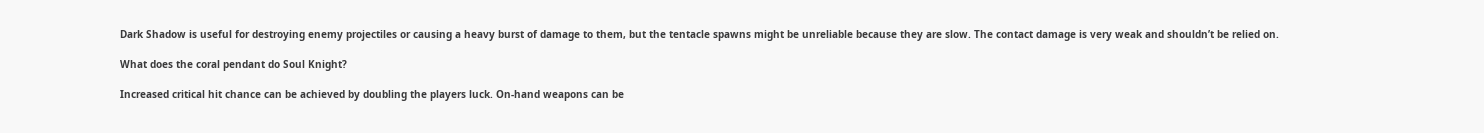Dark Shadow is useful for destroying enemy projectiles or causing a heavy burst of damage to them, but the tentacle spawns might be unreliable because they are slow. The contact damage is very weak and shouldn’t be relied on.

What does the coral pendant do Soul Knight?

Increased critical hit chance can be achieved by doubling the players luck. On-hand weapons can be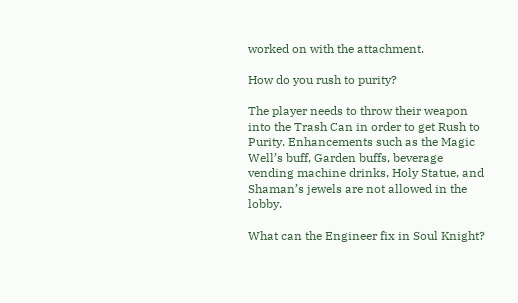worked on with the attachment.

How do you rush to purity?

The player needs to throw their weapon into the Trash Can in order to get Rush to Purity. Enhancements such as the Magic Well’s buff, Garden buffs, beverage vending machine drinks, Holy Statue, and Shaman’s jewels are not allowed in the lobby.

What can the Engineer fix in Soul Knight?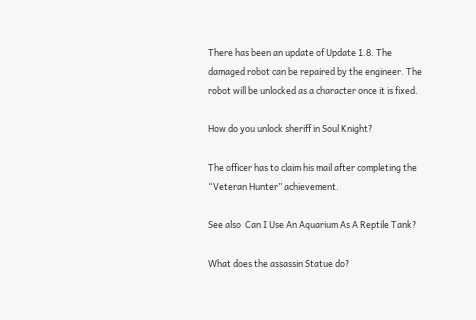There has been an update of Update 1.8. The damaged robot can be repaired by the engineer. The robot will be unlocked as a character once it is fixed.

How do you unlock sheriff in Soul Knight?

The officer has to claim his mail after completing the “Veteran Hunter” achievement.

See also  Can I Use An Aquarium As A Reptile Tank?

What does the assassin Statue do?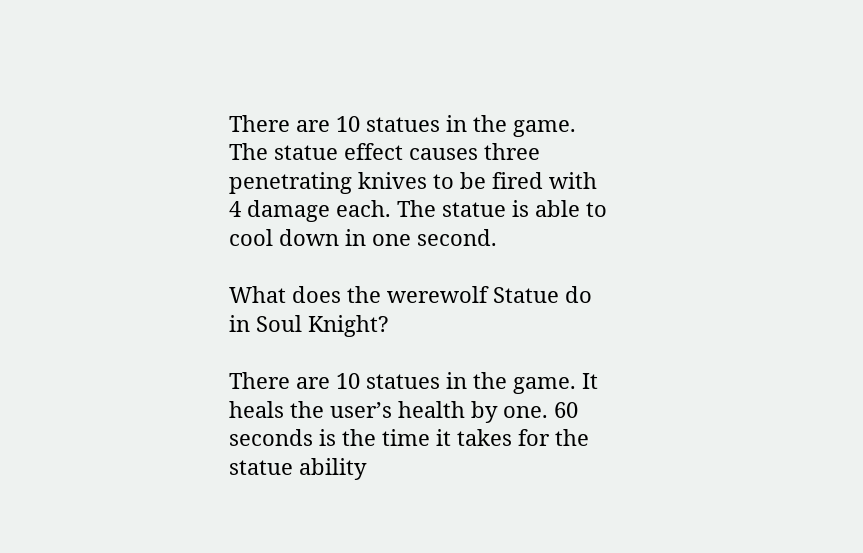There are 10 statues in the game. The statue effect causes three penetrating knives to be fired with 4 damage each. The statue is able to cool down in one second.

What does the werewolf Statue do in Soul Knight?

There are 10 statues in the game. It heals the user’s health by one. 60 seconds is the time it takes for the statue ability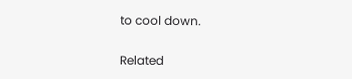to cool down.

Related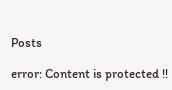Posts

error: Content is protected !!